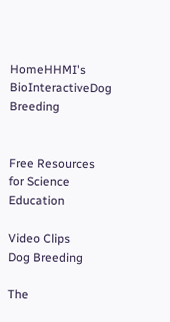HomeHHMI's BioInteractiveDog Breeding


Free Resources for Science Education

Video Clips
Dog Breeding

The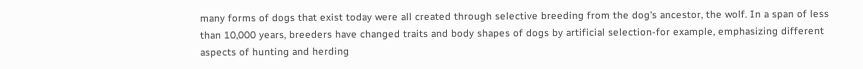many forms of dogs that exist today were all created through selective breeding from the dog's ancestor, the wolf. In a span of less than 10,000 years, breeders have changed traits and body shapes of dogs by artificial selection-for example, emphasizing different aspects of hunting and herding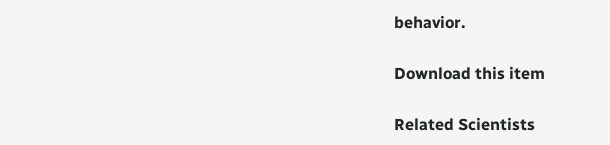behavior.

Download this item

Related Scientists